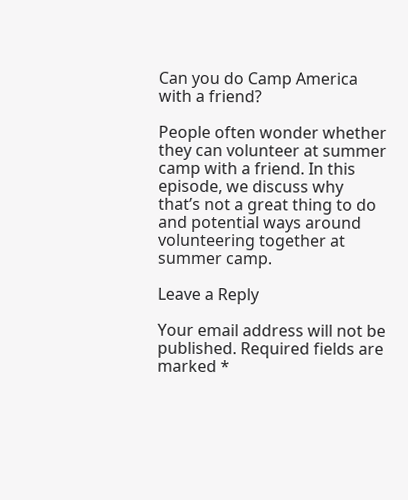Can you do Camp America with a friend?

People often wonder whether they can volunteer at summer camp with a friend. In this episode, we discuss why that’s not a great thing to do and potential ways around volunteering together at summer camp.

Leave a Reply

Your email address will not be published. Required fields are marked *